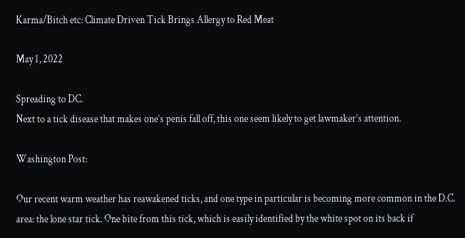Karma/Bitch etc: Climate Driven Tick Brings Allergy to Red Meat

May 1, 2022

Spreading to DC.
Next to a tick disease that makes one’s penis fall off, this one seem likely to get lawmaker’s attention.

Washington Post:

Our recent warm weather has reawakened ticks, and one type in particular is becoming more common in the D.C. area: the lone star tick. One bite from this tick, which is easily identified by the white spot on its back if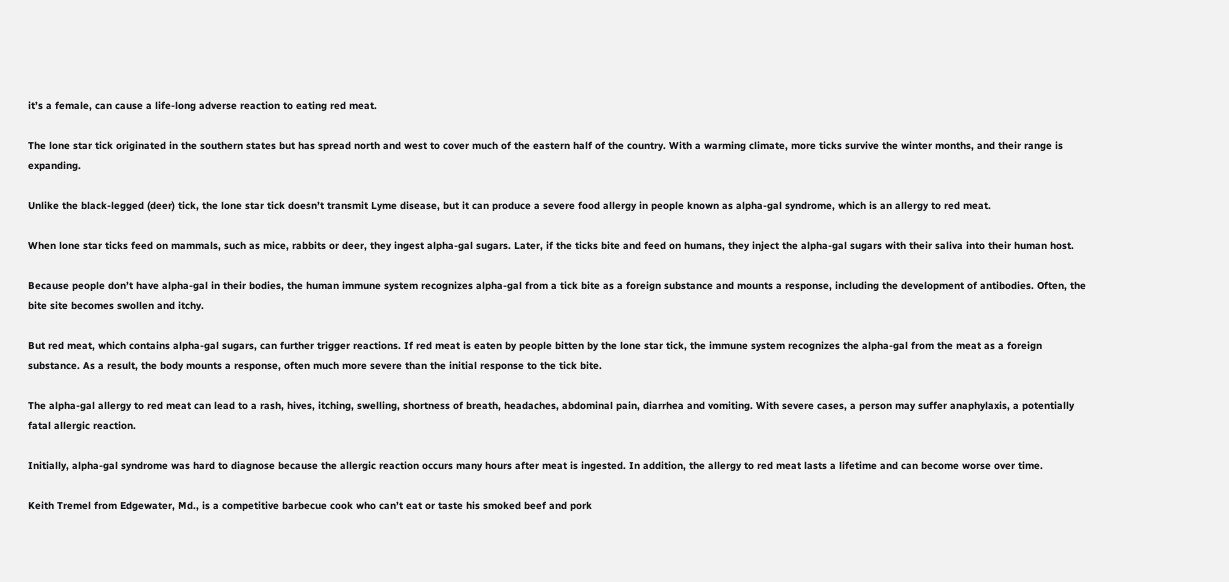it’s a female, can cause a life-long adverse reaction to eating red meat.

The lone star tick originated in the southern states but has spread north and west to cover much of the eastern half of the country. With a warming climate, more ticks survive the winter months, and their range is expanding.

Unlike the black-legged (deer) tick, the lone star tick doesn’t transmit Lyme disease, but it can produce a severe food allergy in people known as alpha-gal syndrome, which is an allergy to red meat.

When lone star ticks feed on mammals, such as mice, rabbits or deer, they ingest alpha-gal sugars. Later, if the ticks bite and feed on humans, they inject the alpha-gal sugars with their saliva into their human host.

Because people don’t have alpha-gal in their bodies, the human immune system recognizes alpha-gal from a tick bite as a foreign substance and mounts a response, including the development of antibodies. Often, the bite site becomes swollen and itchy.

But red meat, which contains alpha-gal sugars, can further trigger reactions. If red meat is eaten by people bitten by the lone star tick, the immune system recognizes the alpha-gal from the meat as a foreign substance. As a result, the body mounts a response, often much more severe than the initial response to the tick bite.

The alpha-gal allergy to red meat can lead to a rash, hives, itching, swelling, shortness of breath, headaches, abdominal pain, diarrhea and vomiting. With severe cases, a person may suffer anaphylaxis, a potentially fatal allergic reaction.

Initially, alpha-gal syndrome was hard to diagnose because the allergic reaction occurs many hours after meat is ingested. In addition, the allergy to red meat lasts a lifetime and can become worse over time.

Keith Tremel from Edgewater, Md., is a competitive barbecue cook who can’t eat or taste his smoked beef and pork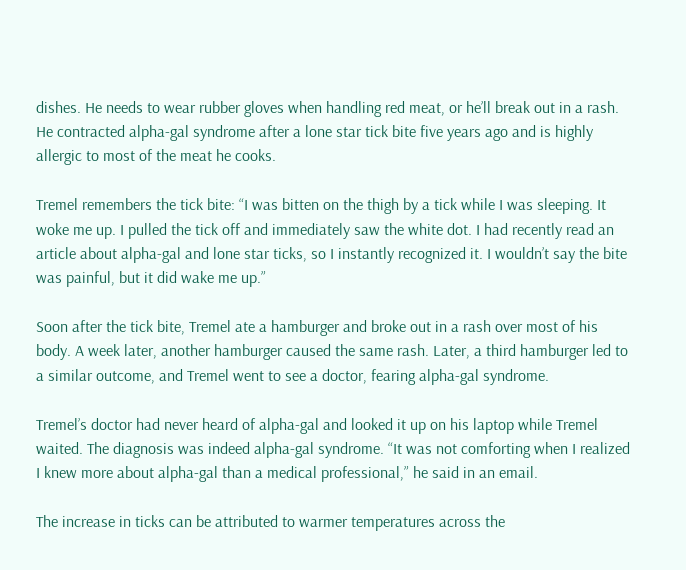dishes. He needs to wear rubber gloves when handling red meat, or he’ll break out in a rash. He contracted alpha-gal syndrome after a lone star tick bite five years ago and is highly allergic to most of the meat he cooks.

Tremel remembers the tick bite: “I was bitten on the thigh by a tick while I was sleeping. It woke me up. I pulled the tick off and immediately saw the white dot. I had recently read an article about alpha-gal and lone star ticks, so I instantly recognized it. I wouldn’t say the bite was painful, but it did wake me up.”

Soon after the tick bite, Tremel ate a hamburger and broke out in a rash over most of his body. A week later, another hamburger caused the same rash. Later, a third hamburger led to a similar outcome, and Tremel went to see a doctor, fearing alpha-gal syndrome.

Tremel’s doctor had never heard of alpha-gal and looked it up on his laptop while Tremel waited. The diagnosis was indeed alpha-gal syndrome. “It was not comforting when I realized I knew more about alpha-gal than a medical professional,” he said in an email.

The increase in ticks can be attributed to warmer temperatures across the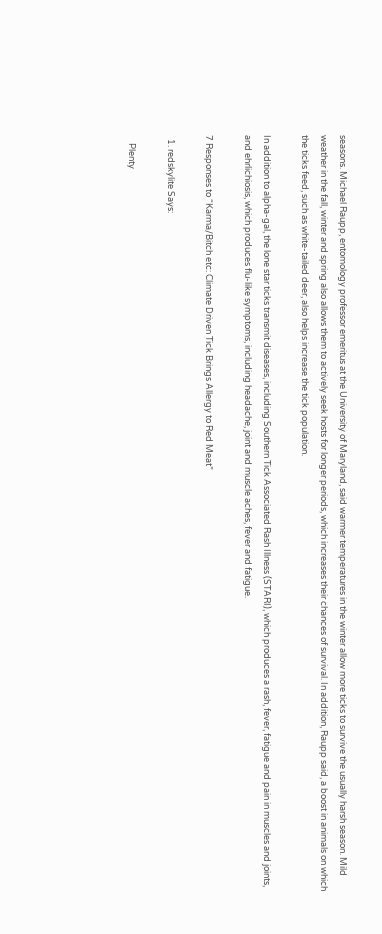seasons. Michael Raupp, entomology professor emeritus at the University of Maryland, said warmer temperatures in the winter allow more ticks to survive the usually harsh season. Mild weather in the fall, winter and spring also allows them to actively seek hosts for longer periods, which increases their chances of survival. In addition, Raupp said, a boost in animals on which the ticks feed, such as white-tailed deer, also helps increase the tick population.

In addition to alpha-gal, the lone star ticks transmit diseases, including Southern Tick Associated Rash Illness (STARI), which produces a rash, fever, fatigue and pain in muscles and joints, and ehrlichiosis, which produces flu-like symptoms, including headache, joint and muscle aches, fever and fatigue.

7 Responses to “Karma/Bitch etc: Climate Driven Tick Brings Allergy to Red Meat”

  1. redskylite Says:

    Plenty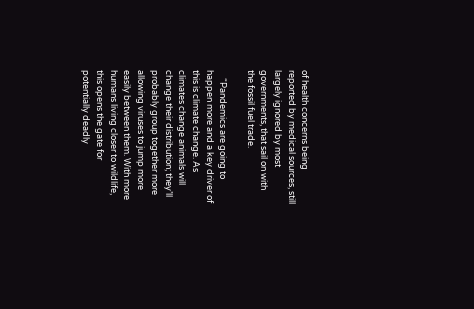of health concerns being reported by medical sources, still largely ignored by most governments, that sail on with the fossil fuel trade.

    “Pandemics are going to happen more and a key driver of this is climate change. As climates change animals will change their distribution; they’ll probably group together more allowing viruses to jump more easily between them. With more humans living closer to wildlife, this opens the gate for potentially deadly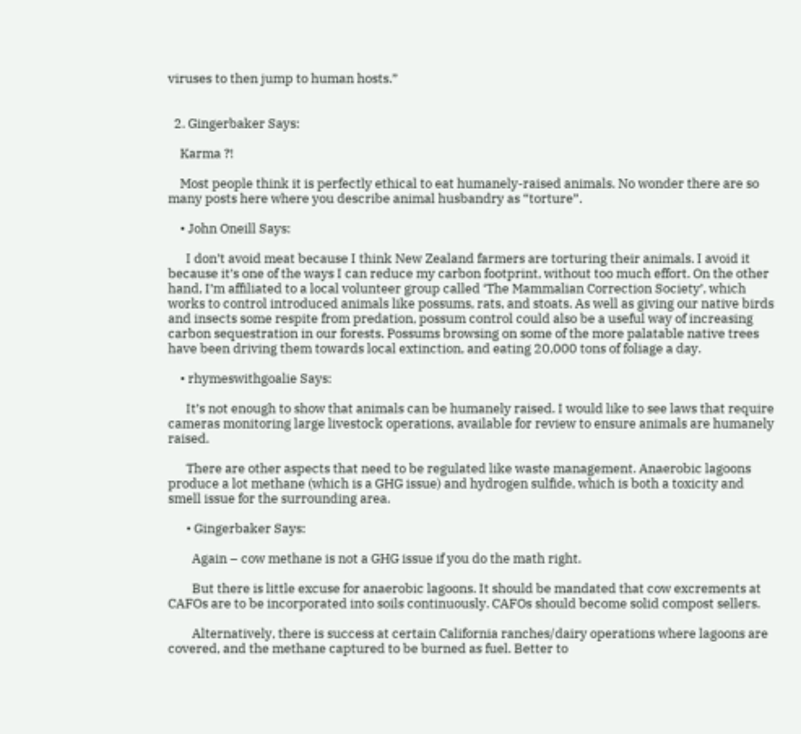viruses to then jump to human hosts.”


  2. Gingerbaker Says:

    Karma ?!

    Most people think it is perfectly ethical to eat humanely-raised animals. No wonder there are so many posts here where you describe animal husbandry as “torture”.

    • John Oneill Says:

      I don’t avoid meat because I think New Zealand farmers are torturing their animals. I avoid it because it’s one of the ways I can reduce my carbon footprint, without too much effort. On the other hand, I’m affiliated to a local volunteer group called ‘The Mammalian Correction Society’, which works to control introduced animals like possums, rats, and stoats. As well as giving our native birds and insects some respite from predation, possum control could also be a useful way of increasing carbon sequestration in our forests. Possums browsing on some of the more palatable native trees have been driving them towards local extinction, and eating 20,000 tons of foliage a day.

    • rhymeswithgoalie Says:

      It’s not enough to show that animals can be humanely raised. I would like to see laws that require cameras monitoring large livestock operations, available for review to ensure animals are humanely raised.

      There are other aspects that need to be regulated like waste management. Anaerobic lagoons produce a lot methane (which is a GHG issue) and hydrogen sulfide, which is both a toxicity and smell issue for the surrounding area.

      • Gingerbaker Says:

        Again – cow methane is not a GHG issue if you do the math right.

        But there is little excuse for anaerobic lagoons. It should be mandated that cow excrements at CAFOs are to be incorporated into soils continuously. CAFOs should become solid compost sellers.

        Alternatively, there is success at certain California ranches/dairy operations where lagoons are covered, and the methane captured to be burned as fuel. Better to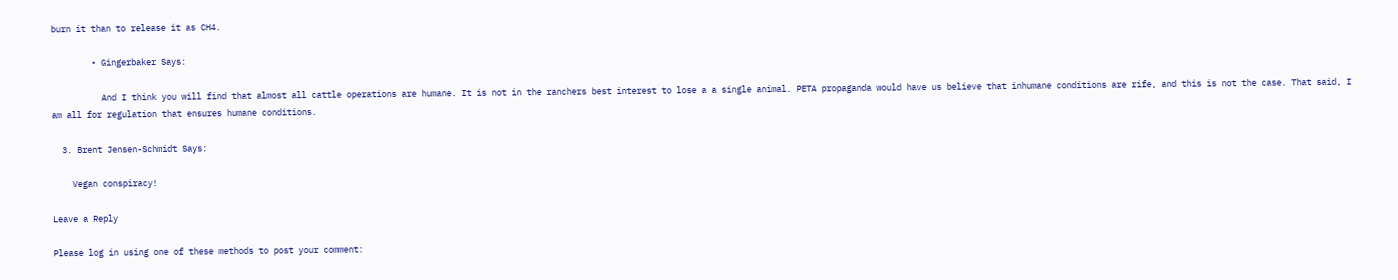burn it than to release it as CH4.

        • Gingerbaker Says:

          And I think you will find that almost all cattle operations are humane. It is not in the ranchers best interest to lose a a single animal. PETA propaganda would have us believe that inhumane conditions are rife, and this is not the case. That said, I am all for regulation that ensures humane conditions.

  3. Brent Jensen-Schmidt Says:

    Vegan conspiracy!

Leave a Reply

Please log in using one of these methods to post your comment: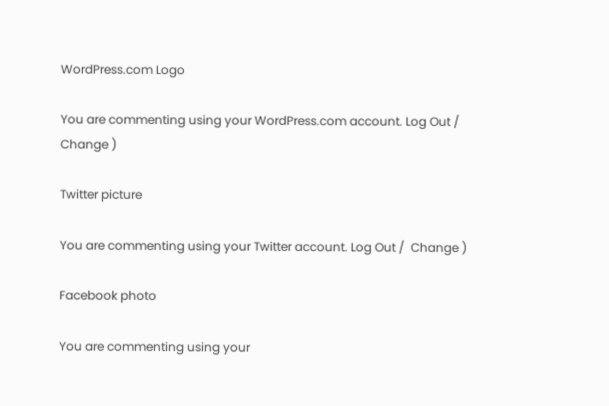WordPress.com Logo

You are commenting using your WordPress.com account. Log Out /  Change )

Twitter picture

You are commenting using your Twitter account. Log Out /  Change )

Facebook photo

You are commenting using your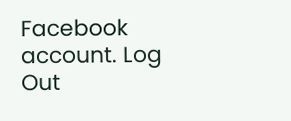Facebook account. Log Out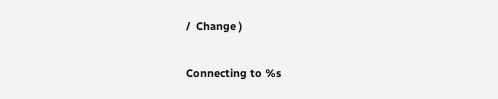/  Change )

Connecting to %s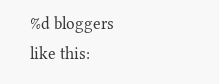%d bloggers like this: